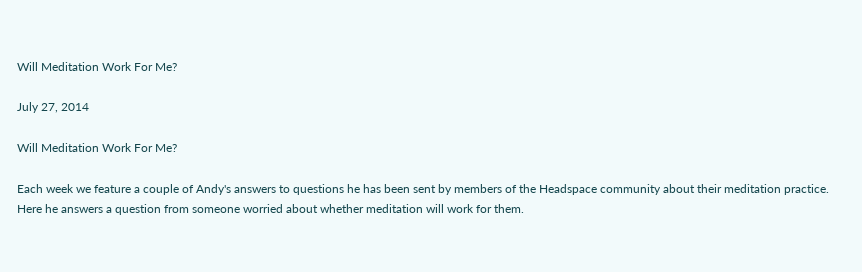Will Meditation Work For Me?

July 27, 2014

Will Meditation Work For Me?

Each week we feature a couple of Andy's answers to questions he has been sent by members of the Headspace community about their meditation practice. Here he answers a question from someone worried about whether meditation will work for them.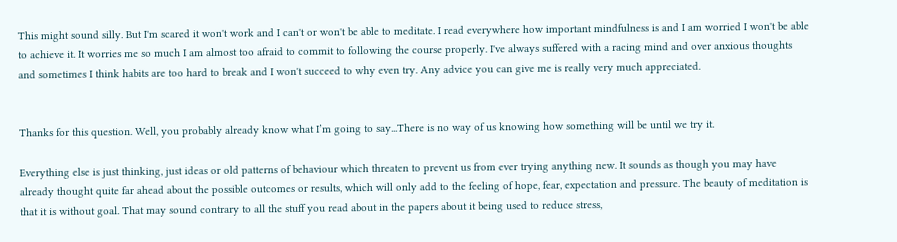This might sound silly. But I'm scared it won't work and I can't or won't be able to meditate. I read everywhere how important mindfulness is and I am worried I won't be able to achieve it. It worries me so much I am almost too afraid to commit to following the course properly. I've always suffered with a racing mind and over anxious thoughts and sometimes I think habits are too hard to break and I won't succeed to why even try. Any advice you can give me is really very much appreciated.


Thanks for this question. Well, you probably already know what I’m going to say...There is no way of us knowing how something will be until we try it.

Everything else is just thinking, just ideas or old patterns of behaviour which threaten to prevent us from ever trying anything new. It sounds as though you may have already thought quite far ahead about the possible outcomes or results, which will only add to the feeling of hope, fear, expectation and pressure. The beauty of meditation is that it is without goal. That may sound contrary to all the stuff you read about in the papers about it being used to reduce stress,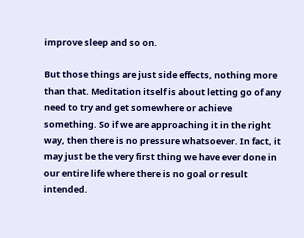improve sleep and so on.

But those things are just side effects, nothing more than that. Meditation itself is about letting go of any need to try and get somewhere or achieve something. So if we are approaching it in the right way, then there is no pressure whatsoever. In fact, it may just be the very first thing we have ever done in our entire life where there is no goal or result intended.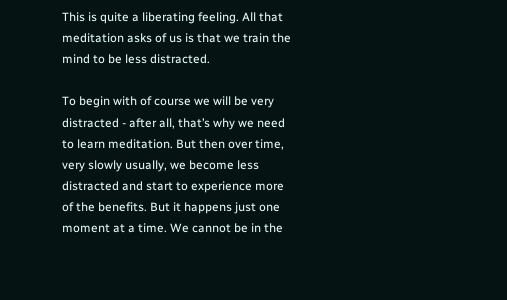This is quite a liberating feeling. All that meditation asks of us is that we train the mind to be less distracted.

To begin with of course we will be very distracted - after all, that’s why we need to learn meditation. But then over time, very slowly usually, we become less distracted and start to experience more of the benefits. But it happens just one moment at a time. We cannot be in the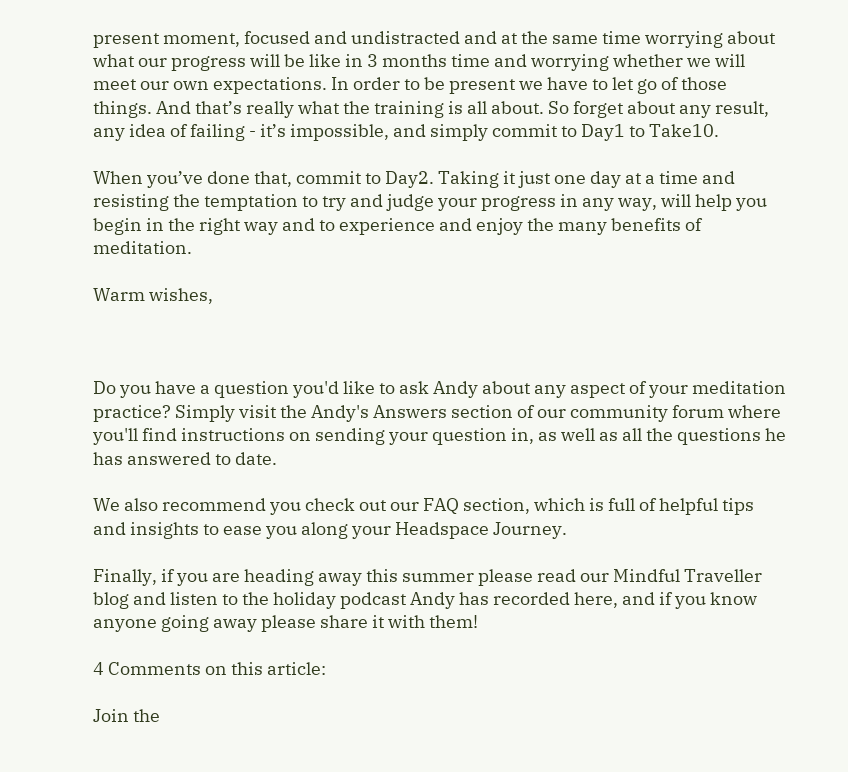present moment, focused and undistracted and at the same time worrying about what our progress will be like in 3 months time and worrying whether we will meet our own expectations. In order to be present we have to let go of those things. And that’s really what the training is all about. So forget about any result, any idea of failing - it’s impossible, and simply commit to Day1 to Take10.

When you’ve done that, commit to Day2. Taking it just one day at a time and resisting the temptation to try and judge your progress in any way, will help you begin in the right way and to experience and enjoy the many benefits of meditation.

Warm wishes,



Do you have a question you'd like to ask Andy about any aspect of your meditation practice? Simply visit the Andy's Answers section of our community forum where you'll find instructions on sending your question in, as well as all the questions he has answered to date.

We also recommend you check out our FAQ section, which is full of helpful tips and insights to ease you along your Headspace Journey.

Finally, if you are heading away this summer please read our Mindful Traveller blog and listen to the holiday podcast Andy has recorded here, and if you know anyone going away please share it with them!

4 Comments on this article:

Join the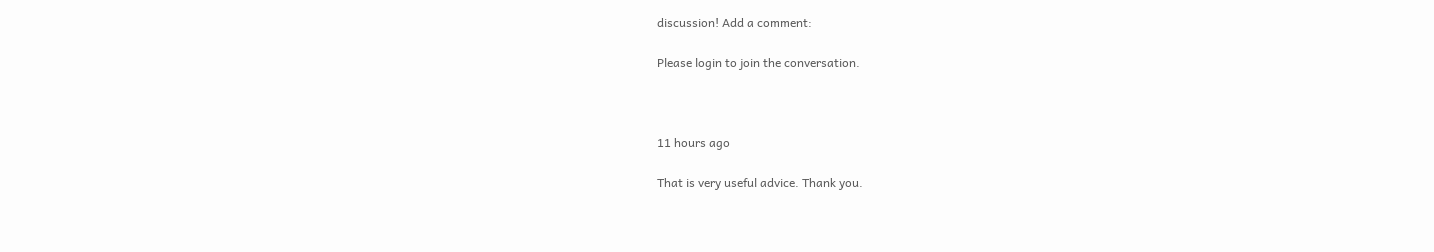discussion! Add a comment:

Please login to join the conversation.



11 hours ago

That is very useful advice. Thank you.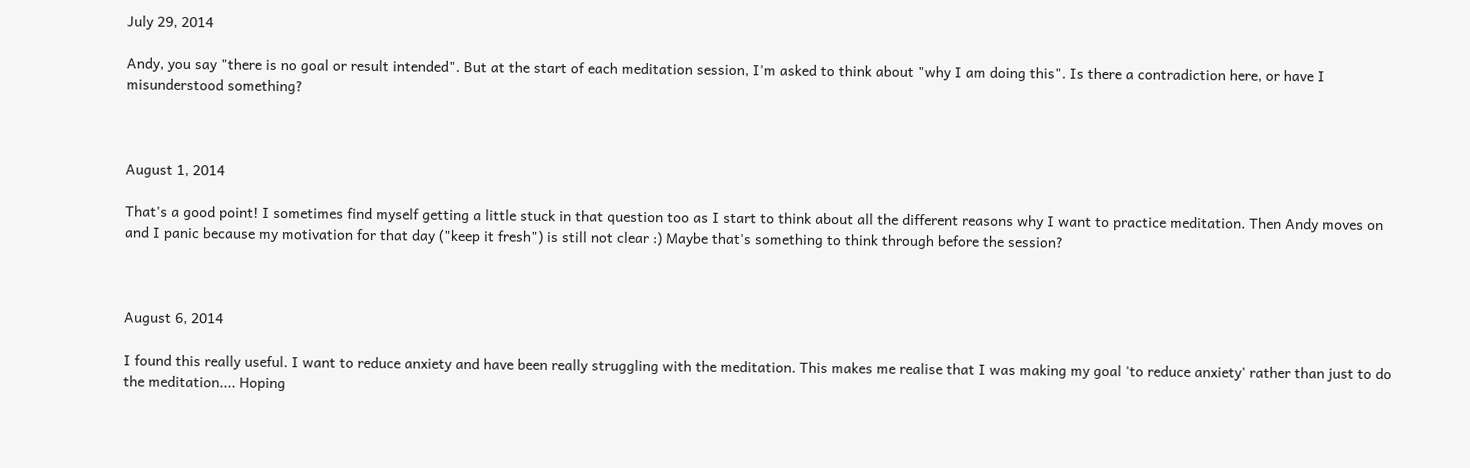July 29, 2014

Andy, you say "there is no goal or result intended". But at the start of each meditation session, I'm asked to think about "why I am doing this". Is there a contradiction here, or have I misunderstood something?



August 1, 2014

That's a good point! I sometimes find myself getting a little stuck in that question too as I start to think about all the different reasons why I want to practice meditation. Then Andy moves on and I panic because my motivation for that day ("keep it fresh") is still not clear :) Maybe that's something to think through before the session?



August 6, 2014

I found this really useful. I want to reduce anxiety and have been really struggling with the meditation. This makes me realise that I was making my goal 'to reduce anxiety' rather than just to do the meditation.... Hoping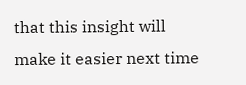that this insight will make it easier next time